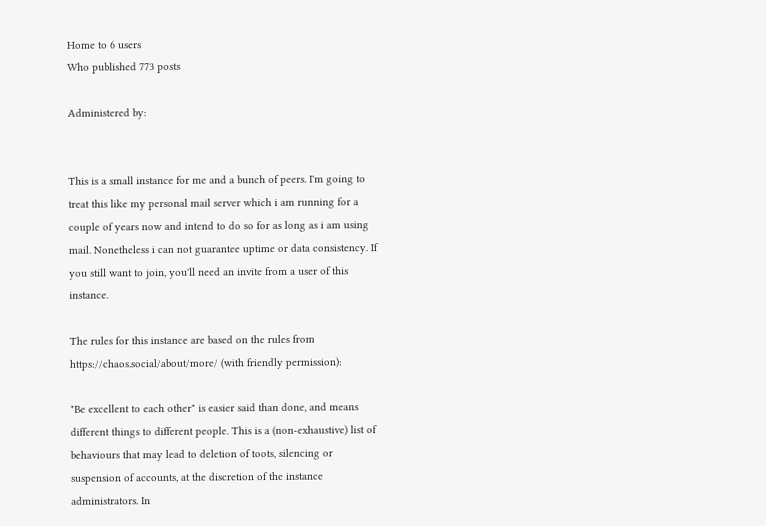Home to 6 users
Who published 773 posts

Administered by:


This is a small instance for me and a bunch of peers. I'm going to treat this like my personal mail server which i am running for a couple of years now and intend to do so for as long as i am using mail. Nonetheless i can not guarantee uptime or data consistency. If you still want to join, you'll need an invite from a user of this instance.

The rules for this instance are based on the rules from https://chaos.social/about/more/ (with friendly permission):

"Be excellent to each other" is easier said than done, and means different things to different people. This is a (non-exhaustive) list of behaviours that may lead to deletion of toots, silencing or suspension of accounts, at the discretion of the instance administrators. In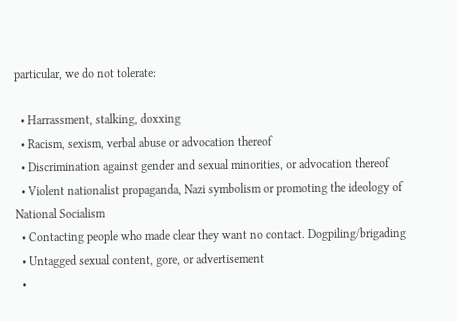particular, we do not tolerate:

  • Harrassment, stalking, doxxing
  • Racism, sexism, verbal abuse or advocation thereof
  • Discrimination against gender and sexual minorities, or advocation thereof
  • Violent nationalist propaganda, Nazi symbolism or promoting the ideology of National Socialism
  • Contacting people who made clear they want no contact. Dogpiling/brigading
  • Untagged sexual content, gore, or advertisement
  •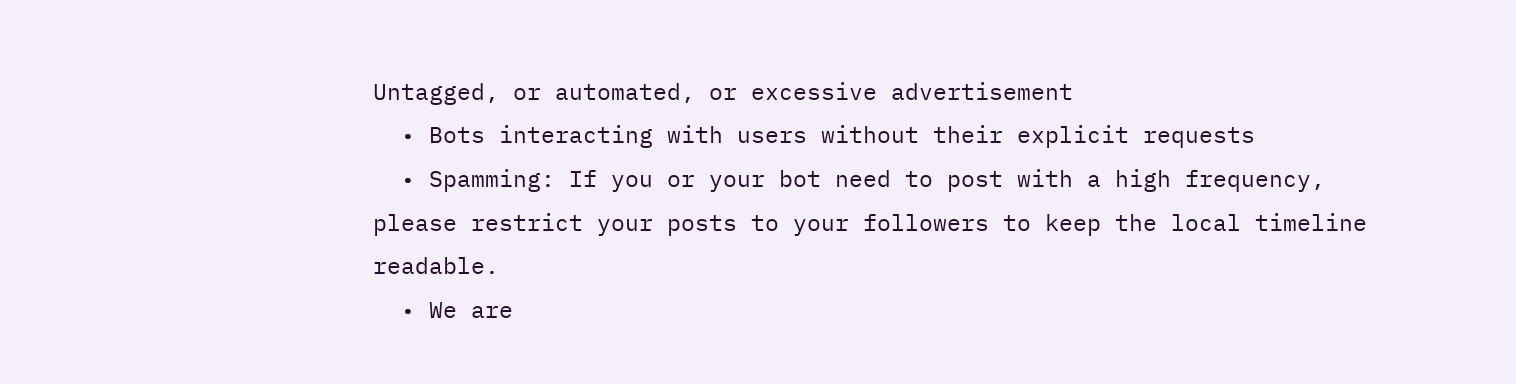Untagged, or automated, or excessive advertisement
  • Bots interacting with users without their explicit requests
  • Spamming: If you or your bot need to post with a high frequency, please restrict your posts to your followers to keep the local timeline readable.
  • We are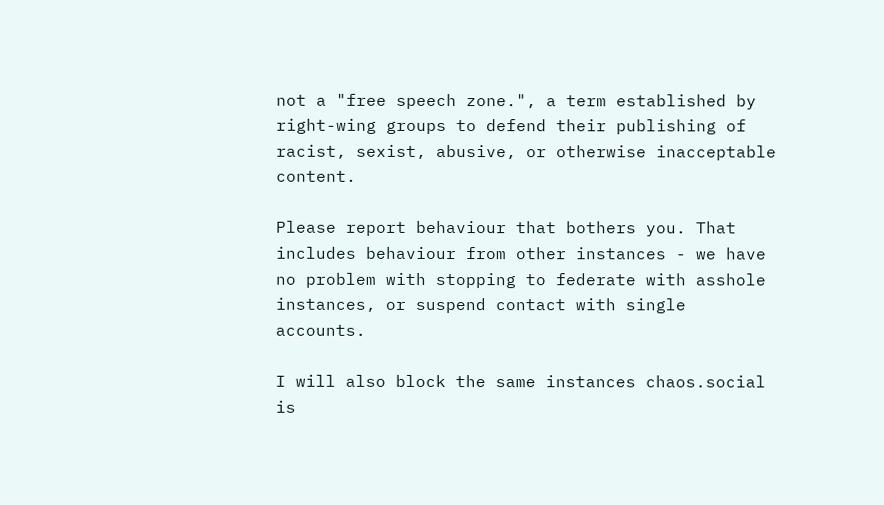not a "free speech zone.", a term established by right-wing groups to defend their publishing of racist, sexist, abusive, or otherwise inacceptable content.

Please report behaviour that bothers you. That includes behaviour from other instances - we have no problem with stopping to federate with asshole instances, or suspend contact with single accounts.

I will also block the same instances chaos.social is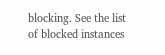blocking. See the list of blocked instances